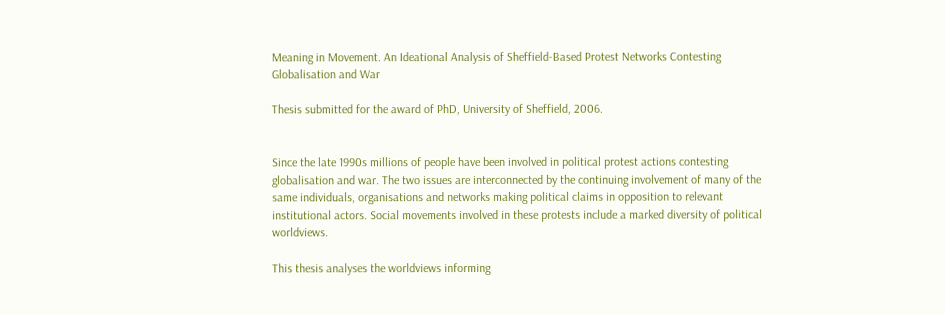Meaning in Movement. An Ideational Analysis of Sheffield-Based Protest Networks Contesting Globalisation and War

Thesis submitted for the award of PhD, University of Sheffield, 2006.


Since the late 1990s millions of people have been involved in political protest actions contesting globalisation and war. The two issues are interconnected by the continuing involvement of many of the same individuals, organisations and networks making political claims in opposition to relevant institutional actors. Social movements involved in these protests include a marked diversity of political worldviews.

This thesis analyses the worldviews informing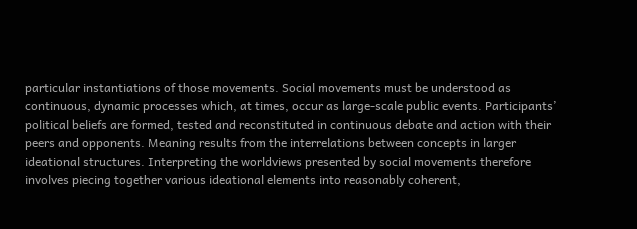particular instantiations of those movements. Social movements must be understood as continuous, dynamic processes which, at times, occur as large-scale public events. Participants’ political beliefs are formed, tested and reconstituted in continuous debate and action with their peers and opponents. Meaning results from the interrelations between concepts in larger ideational structures. Interpreting the worldviews presented by social movements therefore involves piecing together various ideational elements into reasonably coherent,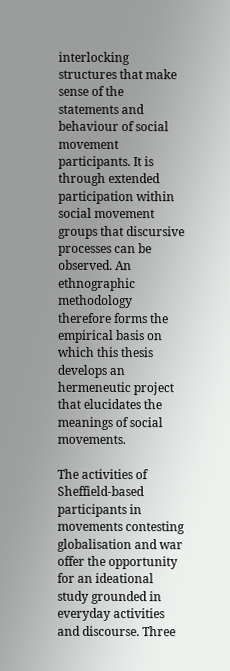interlocking structures that make sense of the statements and behaviour of social movement participants. It is through extended participation within social movement groups that discursive processes can be observed. An ethnographic methodology therefore forms the empirical basis on which this thesis develops an hermeneutic project that elucidates the meanings of social movements.

The activities of Sheffield-based participants in movements contesting globalisation and war offer the opportunity for an ideational study grounded in everyday activities and discourse. Three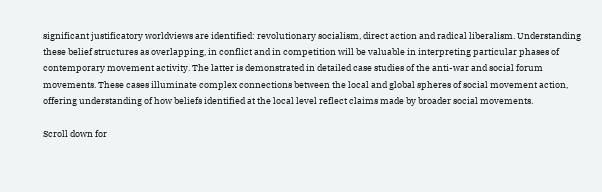significant justificatory worldviews are identified: revolutionary socialism, direct action and radical liberalism. Understanding these belief structures as overlapping, in conflict and in competition will be valuable in interpreting particular phases of contemporary movement activity. The latter is demonstrated in detailed case studies of the anti-war and social forum movements. These cases illuminate complex connections between the local and global spheres of social movement action, offering understanding of how beliefs identified at the local level reflect claims made by broader social movements.

Scroll down for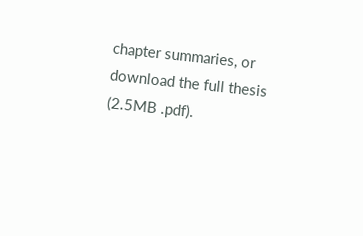chapter summaries, or download the full thesis (2.5MB .pdf).